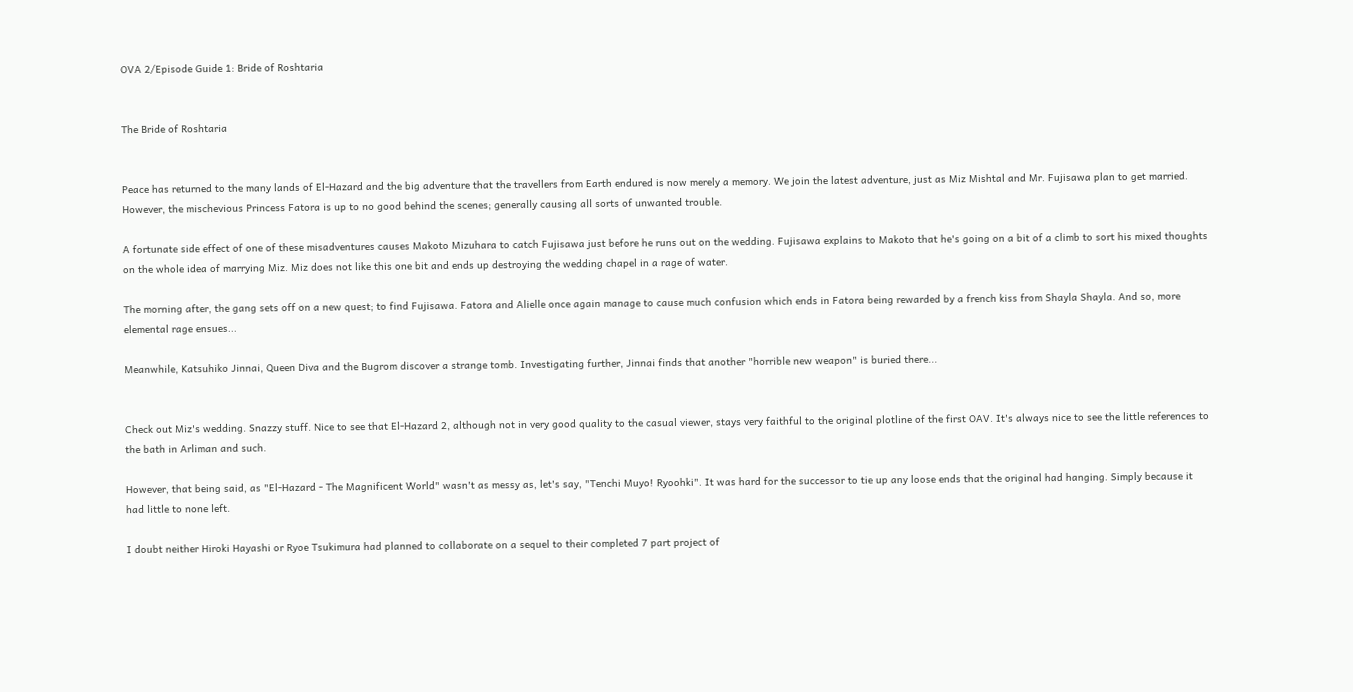OVA 2/Episode Guide 1: Bride of Roshtaria


The Bride of Roshtaria


Peace has returned to the many lands of El-Hazard and the big adventure that the travellers from Earth endured is now merely a memory. We join the latest adventure, just as Miz Mishtal and Mr. Fujisawa plan to get married. However, the mischevious Princess Fatora is up to no good behind the scenes; generally causing all sorts of unwanted trouble.

A fortunate side effect of one of these misadventures causes Makoto Mizuhara to catch Fujisawa just before he runs out on the wedding. Fujisawa explains to Makoto that he's going on a bit of a climb to sort his mixed thoughts on the whole idea of marrying Miz. Miz does not like this one bit and ends up destroying the wedding chapel in a rage of water.

The morning after, the gang sets off on a new quest; to find Fujisawa. Fatora and Alielle once again manage to cause much confusion which ends in Fatora being rewarded by a french kiss from Shayla Shayla. And so, more elemental rage ensues...

Meanwhile, Katsuhiko Jinnai, Queen Diva and the Bugrom discover a strange tomb. Investigating further, Jinnai finds that another "horrible new weapon" is buried there...


Check out Miz's wedding. Snazzy stuff. Nice to see that El-Hazard 2, although not in very good quality to the casual viewer, stays very faithful to the original plotline of the first OAV. It's always nice to see the little references to the bath in Arliman and such.

However, that being said, as "El-Hazard - The Magnificent World" wasn't as messy as, let's say, "Tenchi Muyo! Ryoohki". It was hard for the successor to tie up any loose ends that the original had hanging. Simply because it had little to none left.

I doubt neither Hiroki Hayashi or Ryoe Tsukimura had planned to collaborate on a sequel to their completed 7 part project of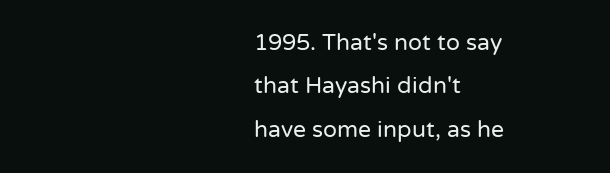1995. That's not to say that Hayashi didn't have some input, as he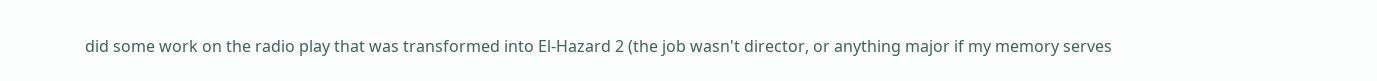did some work on the radio play that was transformed into El-Hazard 2 (the job wasn't director, or anything major if my memory serves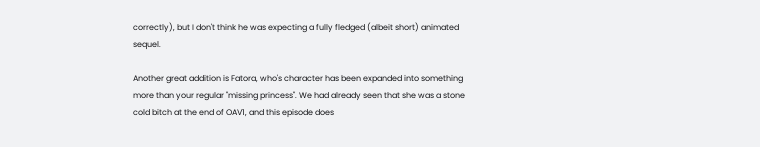correctly), but I don't think he was expecting a fully fledged (albeit short) animated sequel.

Another great addition is Fatora, who's character has been expanded into something more than your regular "missing princess". We had already seen that she was a stone cold bitch at the end of OAV1, and this episode does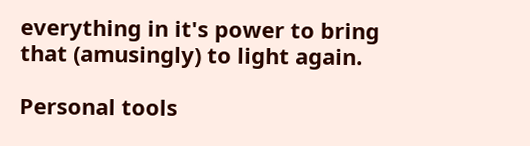everything in it's power to bring that (amusingly) to light again.

Personal tools